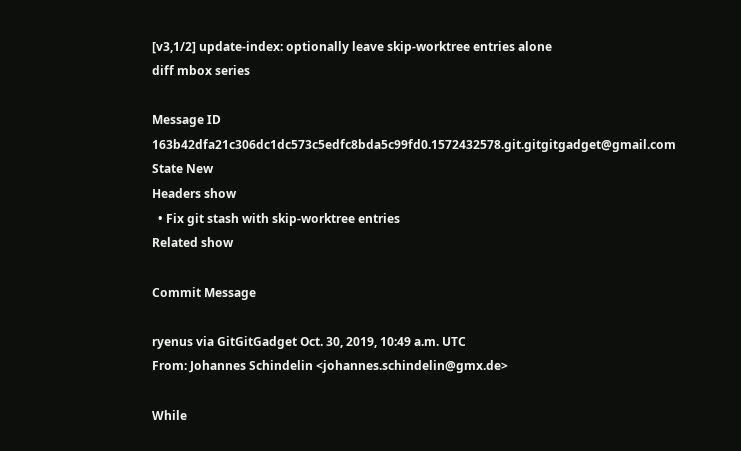[v3,1/2] update-index: optionally leave skip-worktree entries alone
diff mbox series

Message ID 163b42dfa21c306dc1dc573c5edfc8bda5c99fd0.1572432578.git.gitgitgadget@gmail.com
State New
Headers show
  • Fix git stash with skip-worktree entries
Related show

Commit Message

ryenus via GitGitGadget Oct. 30, 2019, 10:49 a.m. UTC
From: Johannes Schindelin <johannes.schindelin@gmx.de>

While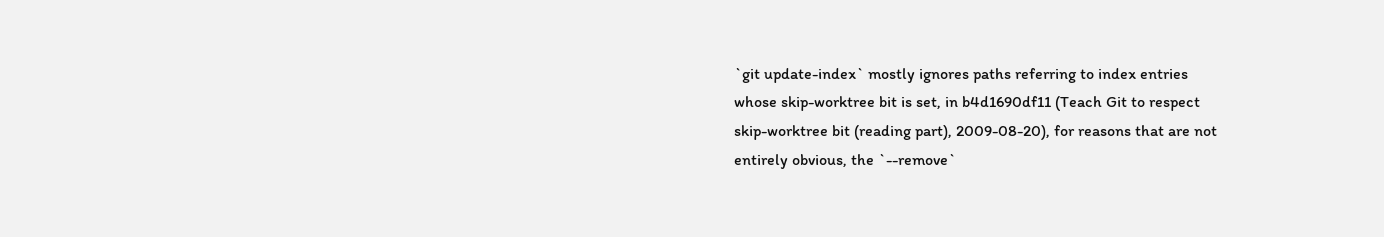`git update-index` mostly ignores paths referring to index entries
whose skip-worktree bit is set, in b4d1690df11 (Teach Git to respect
skip-worktree bit (reading part), 2009-08-20), for reasons that are not
entirely obvious, the `--remove`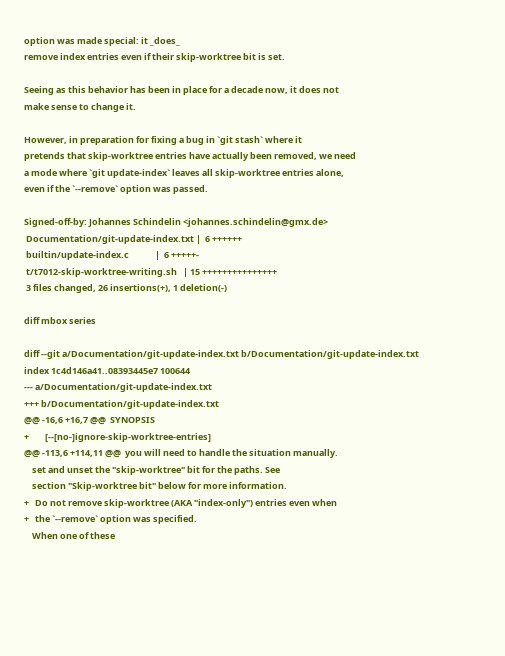option was made special: it _does_
remove index entries even if their skip-worktree bit is set.

Seeing as this behavior has been in place for a decade now, it does not
make sense to change it.

However, in preparation for fixing a bug in `git stash` where it
pretends that skip-worktree entries have actually been removed, we need
a mode where `git update-index` leaves all skip-worktree entries alone,
even if the `--remove` option was passed.

Signed-off-by: Johannes Schindelin <johannes.schindelin@gmx.de>
 Documentation/git-update-index.txt |  6 ++++++
 builtin/update-index.c             |  6 +++++-
 t/t7012-skip-worktree-writing.sh   | 15 +++++++++++++++
 3 files changed, 26 insertions(+), 1 deletion(-)

diff mbox series

diff --git a/Documentation/git-update-index.txt b/Documentation/git-update-index.txt
index 1c4d146a41..08393445e7 100644
--- a/Documentation/git-update-index.txt
+++ b/Documentation/git-update-index.txt
@@ -16,6 +16,7 @@  SYNOPSIS
+        [--[no-]ignore-skip-worktree-entries]
@@ -113,6 +114,11 @@  you will need to handle the situation manually.
    set and unset the "skip-worktree" bit for the paths. See
    section "Skip-worktree bit" below for more information.
+   Do not remove skip-worktree (AKA "index-only") entries even when
+   the `--remove` option was specified.
    When one of these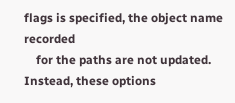flags is specified, the object name recorded
    for the paths are not updated. Instead, these options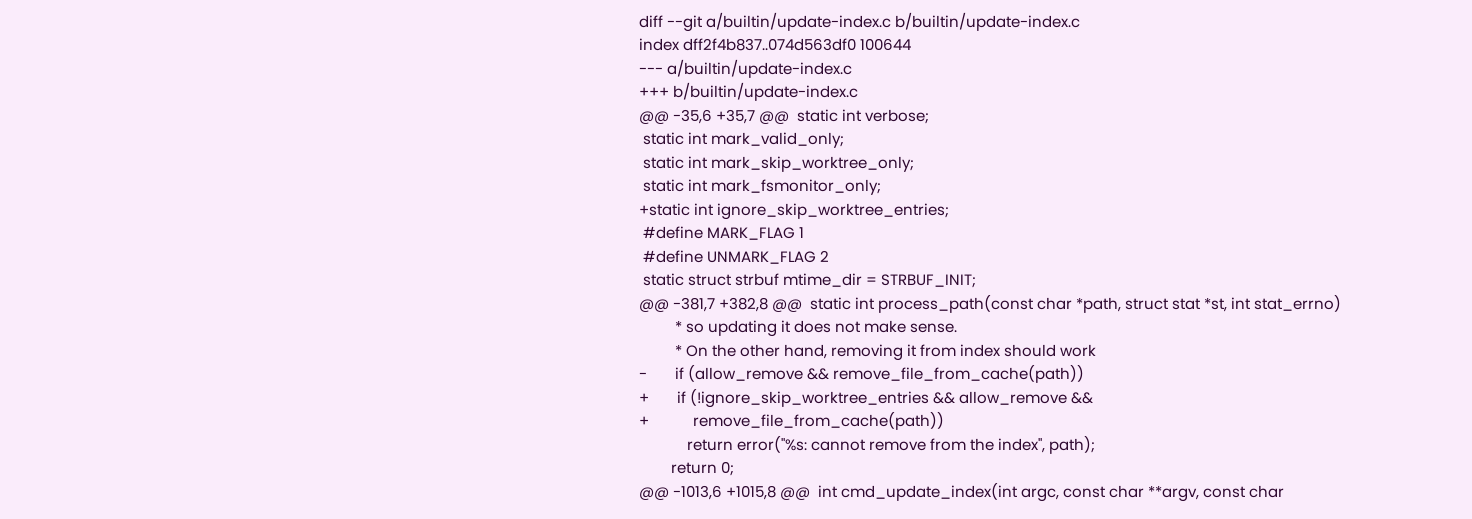diff --git a/builtin/update-index.c b/builtin/update-index.c
index dff2f4b837..074d563df0 100644
--- a/builtin/update-index.c
+++ b/builtin/update-index.c
@@ -35,6 +35,7 @@  static int verbose;
 static int mark_valid_only;
 static int mark_skip_worktree_only;
 static int mark_fsmonitor_only;
+static int ignore_skip_worktree_entries;
 #define MARK_FLAG 1
 #define UNMARK_FLAG 2
 static struct strbuf mtime_dir = STRBUF_INIT;
@@ -381,7 +382,8 @@  static int process_path(const char *path, struct stat *st, int stat_errno)
         * so updating it does not make sense.
         * On the other hand, removing it from index should work
-       if (allow_remove && remove_file_from_cache(path))
+       if (!ignore_skip_worktree_entries && allow_remove &&
+           remove_file_from_cache(path))
            return error("%s: cannot remove from the index", path);
        return 0;
@@ -1013,6 +1015,8 @@  int cmd_update_index(int argc, const char **argv, const char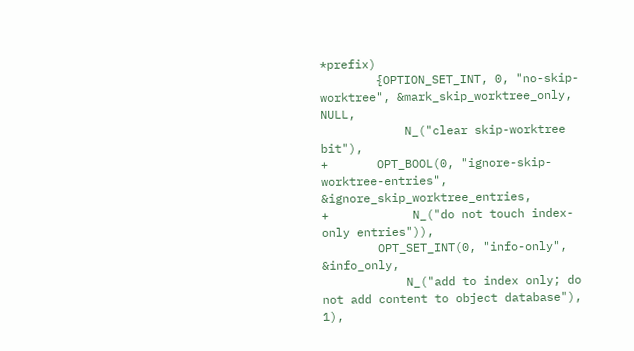*prefix)
        {OPTION_SET_INT, 0, "no-skip-worktree", &mark_skip_worktree_only, NULL,
            N_("clear skip-worktree bit"),
+       OPT_BOOL(0, "ignore-skip-worktree-entries", &ignore_skip_worktree_entries,
+            N_("do not touch index-only entries")),
        OPT_SET_INT(0, "info-only", &info_only,
            N_("add to index only; do not add content to object database"), 1),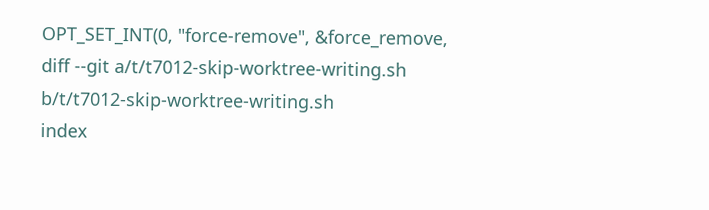OPT_SET_INT(0, "force-remove", &force_remove,
diff --git a/t/t7012-skip-worktree-writing.sh b/t/t7012-skip-worktree-writing.sh
index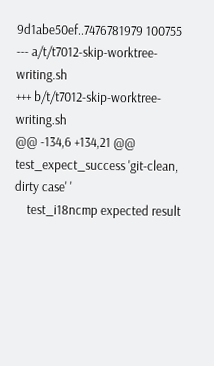9d1abe50ef..7476781979 100755
--- a/t/t7012-skip-worktree-writing.sh
+++ b/t/t7012-skip-worktree-writing.sh
@@ -134,6 +134,21 @@  test_expect_success 'git-clean, dirty case' '
    test_i18ncmp expected result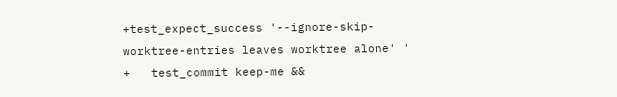+test_expect_success '--ignore-skip-worktree-entries leaves worktree alone' '
+   test_commit keep-me &&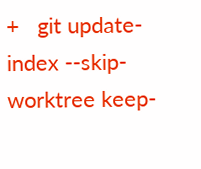+   git update-index --skip-worktree keep-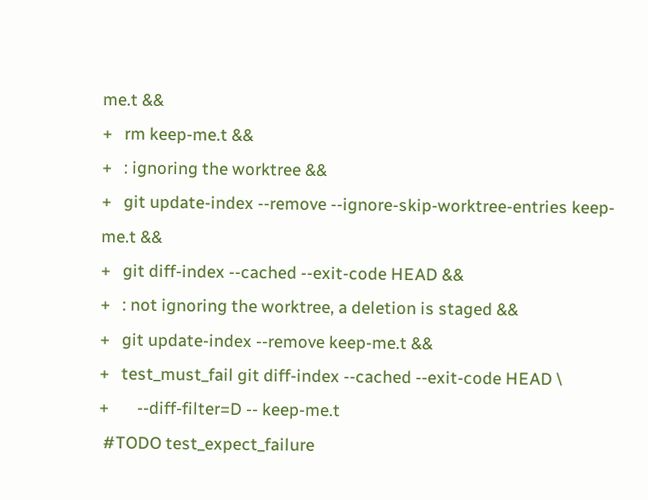me.t &&
+   rm keep-me.t &&
+   : ignoring the worktree &&
+   git update-index --remove --ignore-skip-worktree-entries keep-me.t &&
+   git diff-index --cached --exit-code HEAD &&
+   : not ignoring the worktree, a deletion is staged &&
+   git update-index --remove keep-me.t &&
+   test_must_fail git diff-index --cached --exit-code HEAD \
+       --diff-filter=D -- keep-me.t
 #TODO test_expect_failure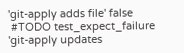'git-apply adds file' false
 #TODO test_expect_failure 'git-apply updates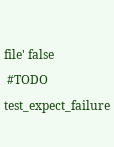file' false
 #TODO test_expect_failure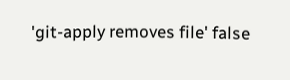'git-apply removes file' false